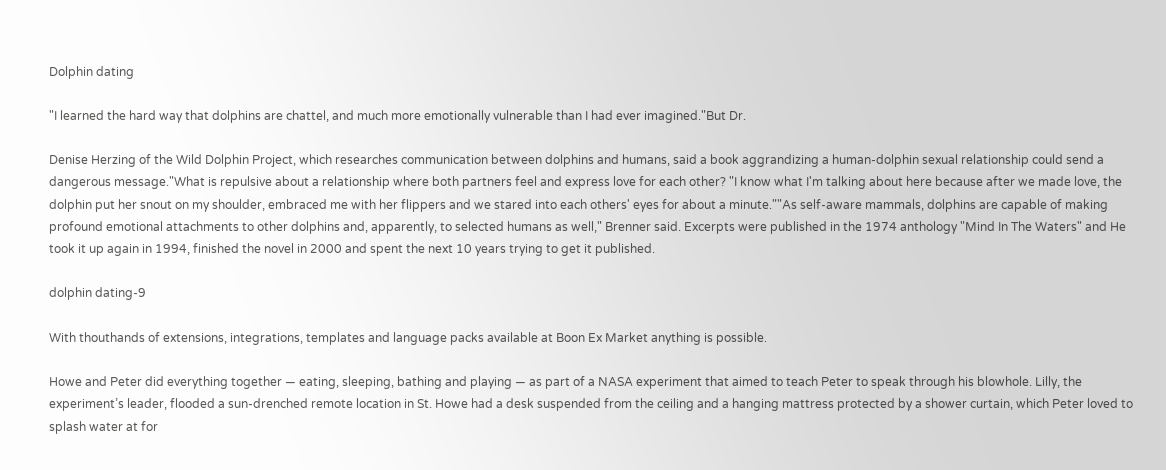Dolphin dating

"I learned the hard way that dolphins are chattel, and much more emotionally vulnerable than I had ever imagined."But Dr.

Denise Herzing of the Wild Dolphin Project, which researches communication between dolphins and humans, said a book aggrandizing a human-dolphin sexual relationship could send a dangerous message."What is repulsive about a relationship where both partners feel and express love for each other? "I know what I'm talking about here because after we made love, the dolphin put her snout on my shoulder, embraced me with her flippers and we stared into each others' eyes for about a minute.""As self-aware mammals, dolphins are capable of making profound emotional attachments to other dolphins and, apparently, to selected humans as well," Brenner said. Excerpts were published in the 1974 anthology "Mind In The Waters" and He took it up again in 1994, finished the novel in 2000 and spent the next 10 years trying to get it published.

dolphin dating-9

With thouthands of extensions, integrations, templates and language packs available at Boon Ex Market anything is possible.

Howe and Peter did everything together — eating, sleeping, bathing and playing — as part of a NASA experiment that aimed to teach Peter to speak through his blowhole. Lilly, the experiment’s leader, flooded a sun-drenched remote location in St. Howe had a desk suspended from the ceiling and a hanging mattress protected by a shower curtain, which Peter loved to splash water at for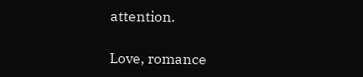attention.

Love, romance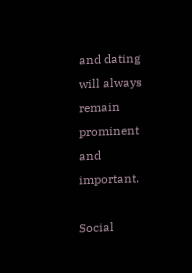and dating will always remain prominent and important.

Social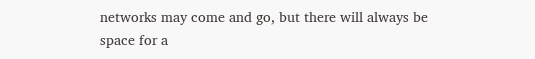networks may come and go, but there will always be space for a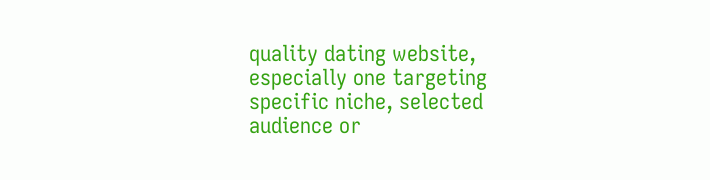quality dating website, especially one targeting specific niche, selected audience or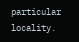particular locality.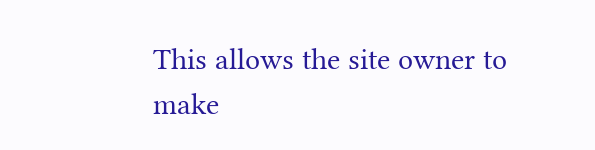This allows the site owner to make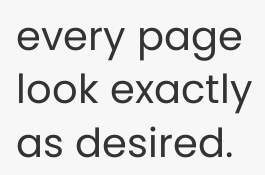every page look exactly as desired.